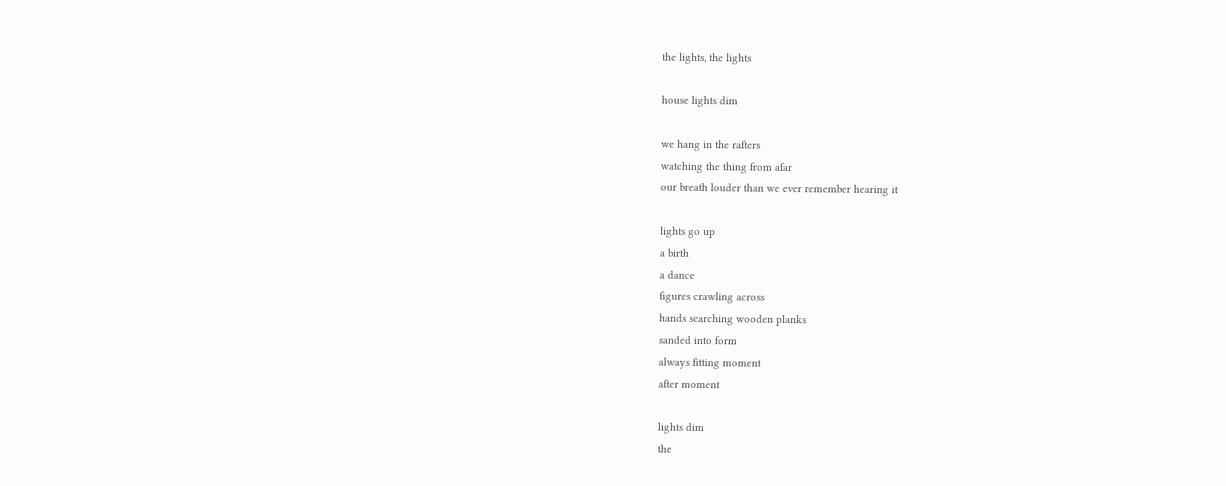the lights, the lights

house lights dim

we hang in the rafters
watching the thing from afar
our breath louder than we ever remember hearing it

lights go up
a birth
a dance
figures crawling across
hands searching wooden planks
sanded into form
always fitting moment
after moment

lights dim
the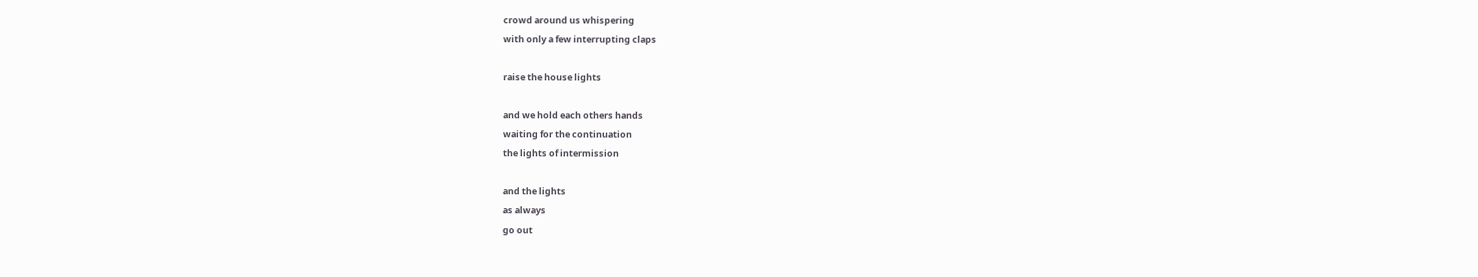crowd around us whispering
with only a few interrupting claps

raise the house lights

and we hold each others hands
waiting for the continuation
the lights of intermission

and the lights
as always
go out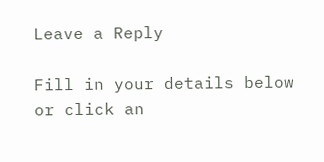Leave a Reply

Fill in your details below or click an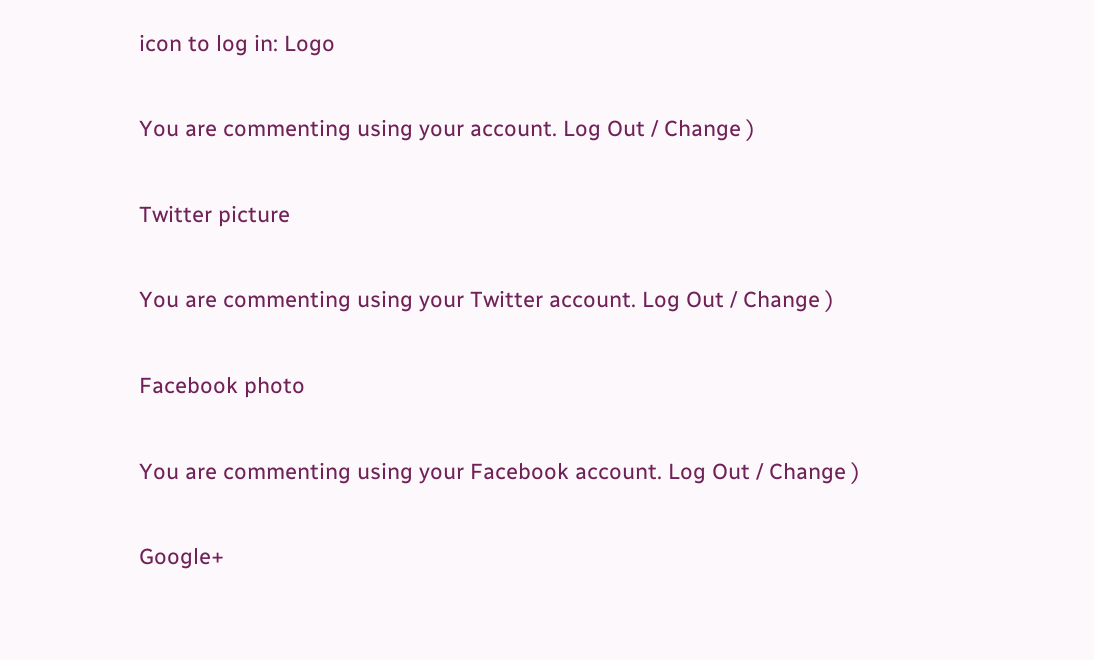icon to log in: Logo

You are commenting using your account. Log Out / Change )

Twitter picture

You are commenting using your Twitter account. Log Out / Change )

Facebook photo

You are commenting using your Facebook account. Log Out / Change )

Google+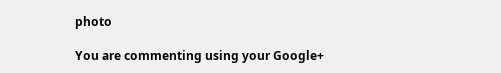photo

You are commenting using your Google+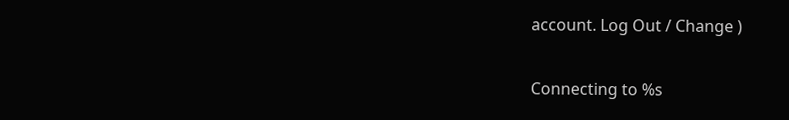account. Log Out / Change )

Connecting to %s